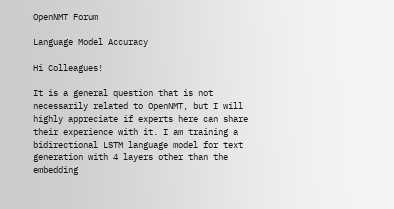OpenNMT Forum

Language Model Accuracy

Hi Colleagues!

It is a general question that is not necessarily related to OpenNMT, but I will highly appreciate if experts here can share their experience with it. I am training a bidirectional LSTM language model for text generation with 4 layers other than the embedding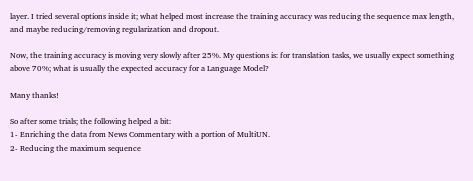layer. I tried several options inside it; what helped most increase the training accuracy was reducing the sequence max length, and maybe reducing/removing regularization and dropout.

Now, the training accuracy is moving very slowly after 25%. My questions is: for translation tasks, we usually expect something above 70%; what is usually the expected accuracy for a Language Model?

Many thanks!

So after some trials; the following helped a bit:
1- Enriching the data from News Commentary with a portion of MultiUN.
2- Reducing the maximum sequence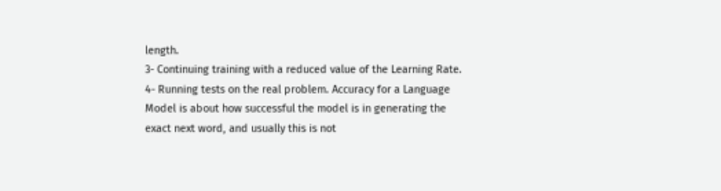length.
3- Continuing training with a reduced value of the Learning Rate.
4- Running tests on the real problem. Accuracy for a Language Model is about how successful the model is in generating the exact next word, and usually this is not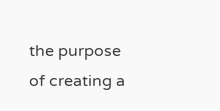the purpose of creating a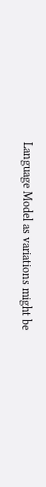Language Model as variations might be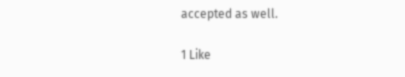accepted as well.

1 Like